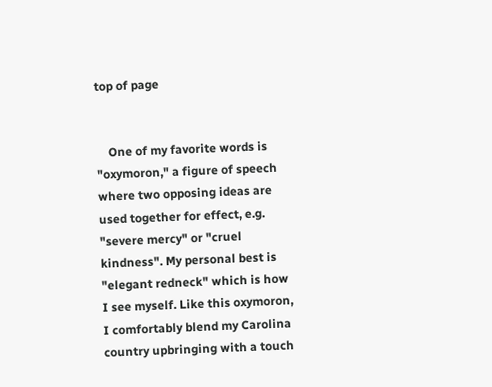top of page


    One of my favorite words is "oxymoron," a figure of speech where two opposing ideas are used together for effect, e.g. "severe mercy" or "cruel kindness". My personal best is "elegant redneck" which is how I see myself. Like this oxymoron, I comfortably blend my Carolina country upbringing with a touch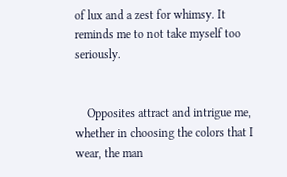of lux and a zest for whimsy. It reminds me to not take myself too seriously.


    Opposites attract and intrigue me, whether in choosing the colors that I wear, the man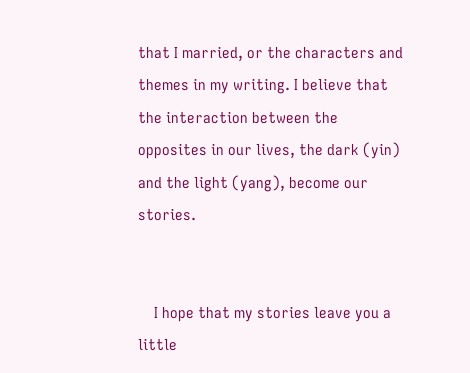that I married, or the characters and themes in my writing. I believe that the interaction between the opposites in our lives, the dark (yin) and the light (yang), become our stories.


    I hope that my stories leave you a little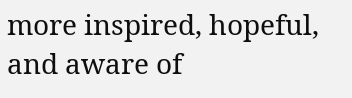more inspired, hopeful, and aware of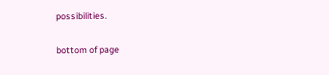possibilities.

bottom of page